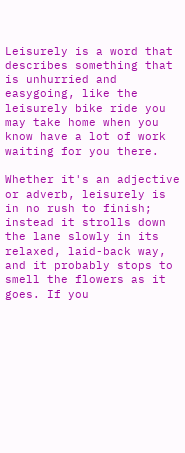Leisurely is a word that describes something that is unhurried and easygoing, like the leisurely bike ride you may take home when you know have a lot of work waiting for you there.

Whether it's an adjective or adverb, leisurely is in no rush to finish; instead it strolls down the lane slowly in its relaxed, laid-back way, and it probably stops to smell the flowers as it goes. If you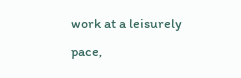work at a leisurely pace,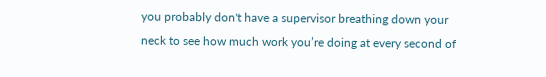you probably don't have a supervisor breathing down your neck to see how much work you’re doing at every second of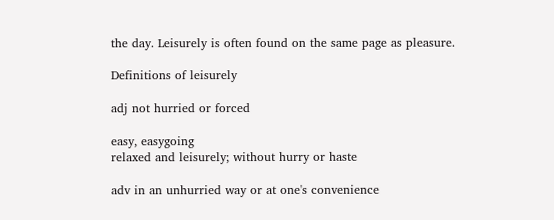the day. Leisurely is often found on the same page as pleasure.

Definitions of leisurely

adj not hurried or forced

easy, easygoing
relaxed and leisurely; without hurry or haste

adv in an unhurried way or at one's convenience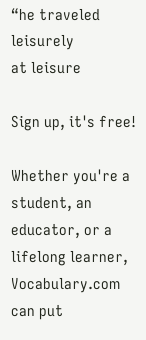“he traveled leisurely
at leisure

Sign up, it's free!

Whether you're a student, an educator, or a lifelong learner, Vocabulary.com can put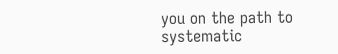you on the path to systematic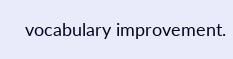vocabulary improvement.